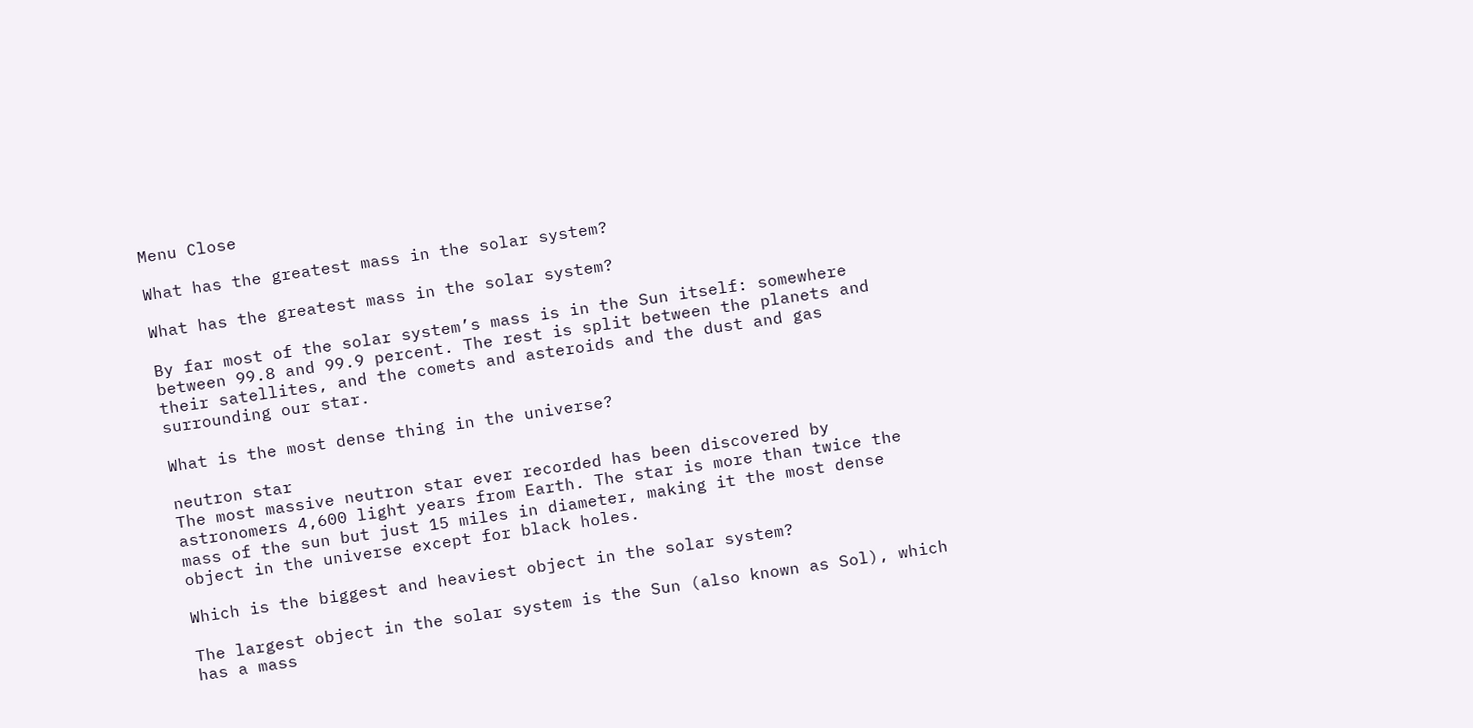Menu Close

What has the greatest mass in the solar system?

What has the greatest mass in the solar system?

By far most of the solar system’s mass is in the Sun itself: somewhere between 99.8 and 99.9 percent. The rest is split between the planets and their satellites, and the comets and asteroids and the dust and gas surrounding our star.

What is the most dense thing in the universe?

neutron star
The most massive neutron star ever recorded has been discovered by astronomers 4,600 light years from Earth. The star is more than twice the mass of the sun but just 15 miles in diameter, making it the most dense object in the universe except for black holes.

Which is the biggest and heaviest object in the solar system?

The largest object in the solar system is the Sun (also known as Sol), which has a mass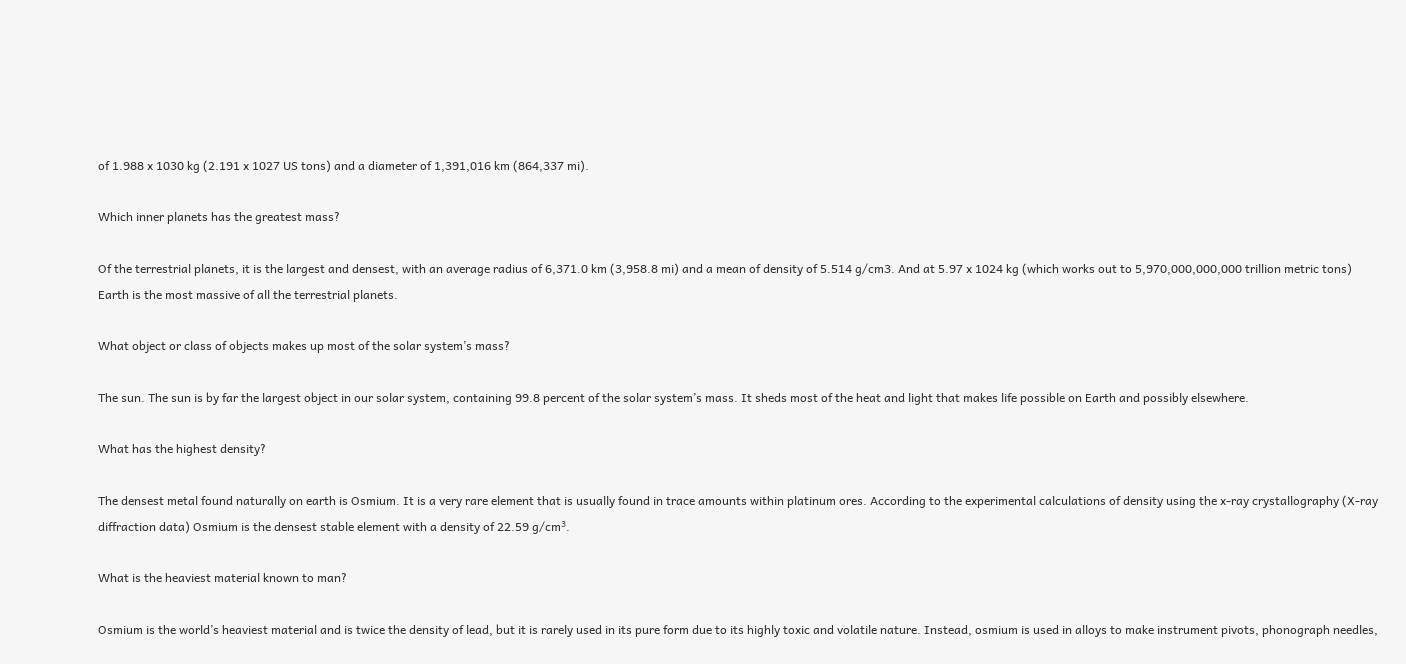of 1.988 x 1030 kg (2.191 x 1027 US tons) and a diameter of 1,391,016 km (864,337 mi).

Which inner planets has the greatest mass?

Of the terrestrial planets, it is the largest and densest, with an average radius of 6,371.0 km (3,958.8 mi) and a mean of density of 5.514 g/cm3. And at 5.97 x 1024 kg (which works out to 5,970,000,000,000 trillion metric tons) Earth is the most massive of all the terrestrial planets.

What object or class of objects makes up most of the solar system’s mass?

The sun. The sun is by far the largest object in our solar system, containing 99.8 percent of the solar system’s mass. It sheds most of the heat and light that makes life possible on Earth and possibly elsewhere.

What has the highest density?

The densest metal found naturally on earth is Osmium. It is a very rare element that is usually found in trace amounts within platinum ores. According to the experimental calculations of density using the x-ray crystallography (X-ray diffraction data) Osmium is the densest stable element with a density of 22.59 g/cm³.

What is the heaviest material known to man?

Osmium is the world’s heaviest material and is twice the density of lead, but it is rarely used in its pure form due to its highly toxic and volatile nature. Instead, osmium is used in alloys to make instrument pivots, phonograph needles,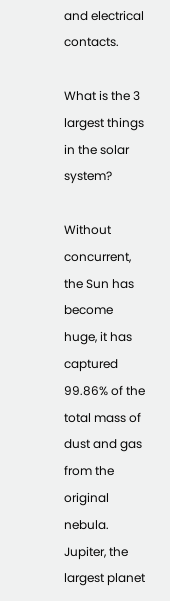and electrical contacts.

What is the 3 largest things in the solar system?

Without concurrent, the Sun has become huge, it has captured 99.86% of the total mass of dust and gas from the original nebula. Jupiter, the largest planet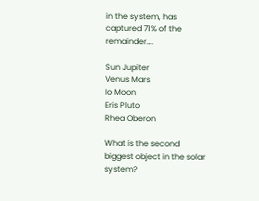in the system, has captured 71% of the remainder….

Sun Jupiter
Venus Mars
Io Moon
Eris Pluto
Rhea Oberon

What is the second biggest object in the solar system?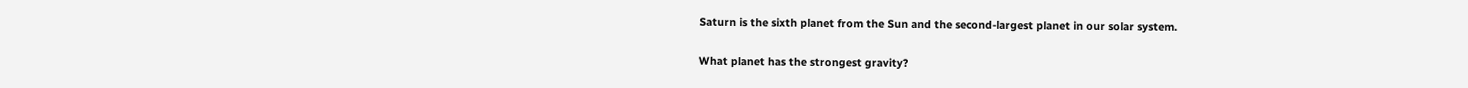Saturn is the sixth planet from the Sun and the second-largest planet in our solar system.

What planet has the strongest gravity?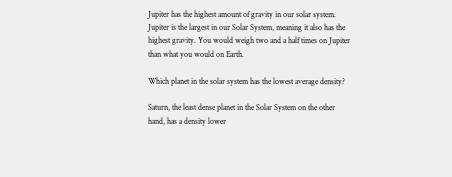Jupiter has the highest amount of gravity in our solar system. Jupiter is the largest in our Solar System, meaning it also has the highest gravity. You would weigh two and a half times on Jupiter than what you would on Earth.

Which planet in the solar system has the lowest average density?

Saturn, the least dense planet in the Solar System on the other hand, has a density lower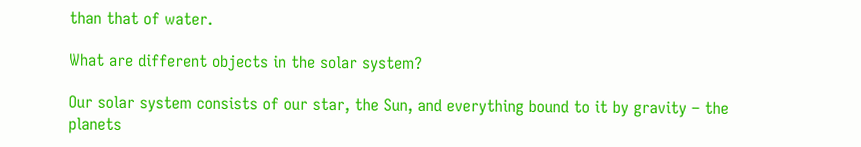than that of water.

What are different objects in the solar system?

Our solar system consists of our star, the Sun, and everything bound to it by gravity – the planets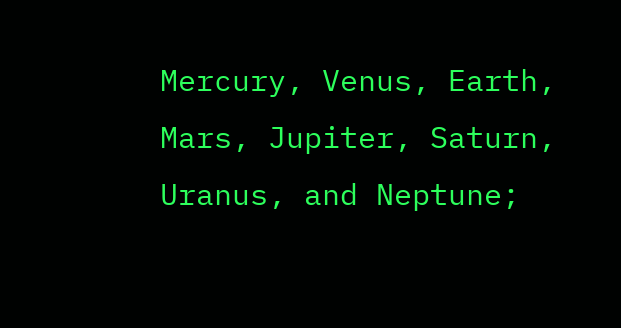Mercury, Venus, Earth, Mars, Jupiter, Saturn, Uranus, and Neptune;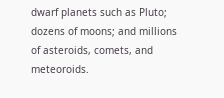dwarf planets such as Pluto; dozens of moons; and millions of asteroids, comets, and meteoroids.